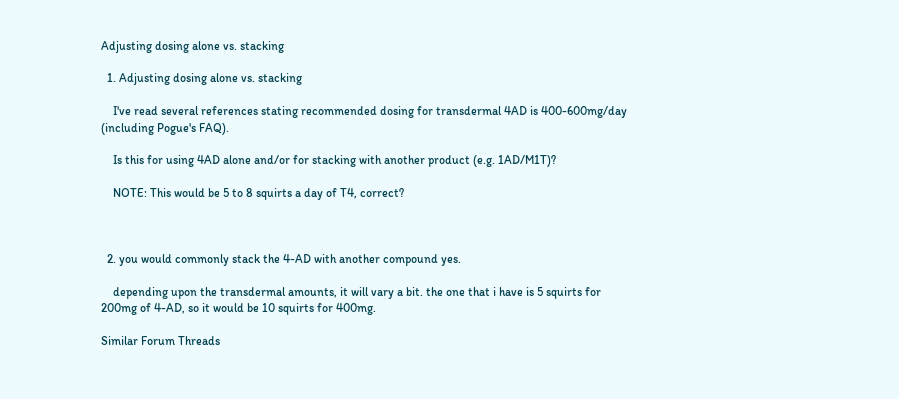Adjusting dosing alone vs. stacking

  1. Adjusting dosing alone vs. stacking

    I've read several references stating recommended dosing for transdermal 4AD is 400-600mg/day (including Pogue's FAQ).

    Is this for using 4AD alone and/or for stacking with another product (e.g. 1AD/M1T)?

    NOTE: This would be 5 to 8 squirts a day of T4, correct?



  2. you would commonly stack the 4-AD with another compound yes.

    depending upon the transdermal amounts, it will vary a bit. the one that i have is 5 squirts for 200mg of 4-AD, so it would be 10 squirts for 400mg.

Similar Forum Threads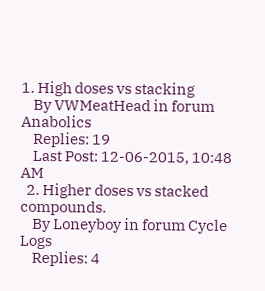1. High doses vs stacking
    By VWMeatHead in forum Anabolics
    Replies: 19
    Last Post: 12-06-2015, 10:48 AM
  2. Higher doses vs stacked compounds.
    By Loneyboy in forum Cycle Logs
    Replies: 4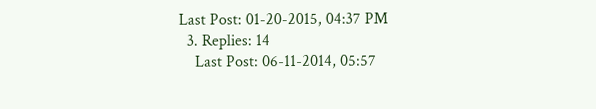Last Post: 01-20-2015, 04:37 PM
  3. Replies: 14
    Last Post: 06-11-2014, 05:57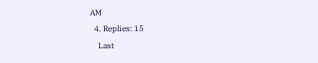AM
  4. Replies: 15
    Last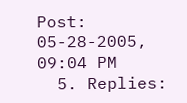Post: 05-28-2005, 09:04 PM
  5. Replies: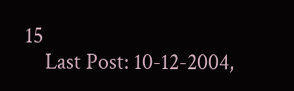15
    Last Post: 10-12-2004,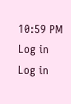10:59 PM
Log in
Log in